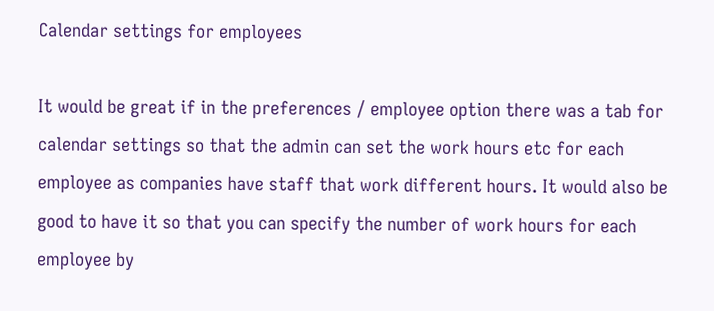Calendar settings for employees

It would be great if in the preferences / employee option there was a tab for calendar settings so that the admin can set the work hours etc for each employee as companies have staff that work different hours. It would also be good to have it so that you can specify the number of work hours for each employee by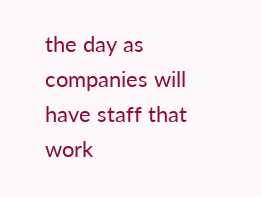the day as companies will have staff that work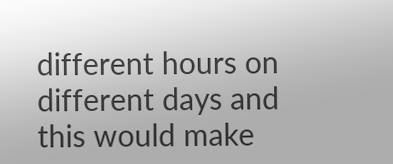different hours on different days and this would make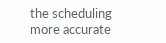the scheduling more accurate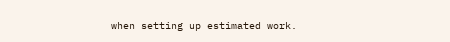when setting up estimated work.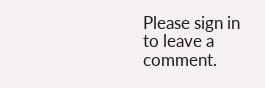Please sign in to leave a comment.